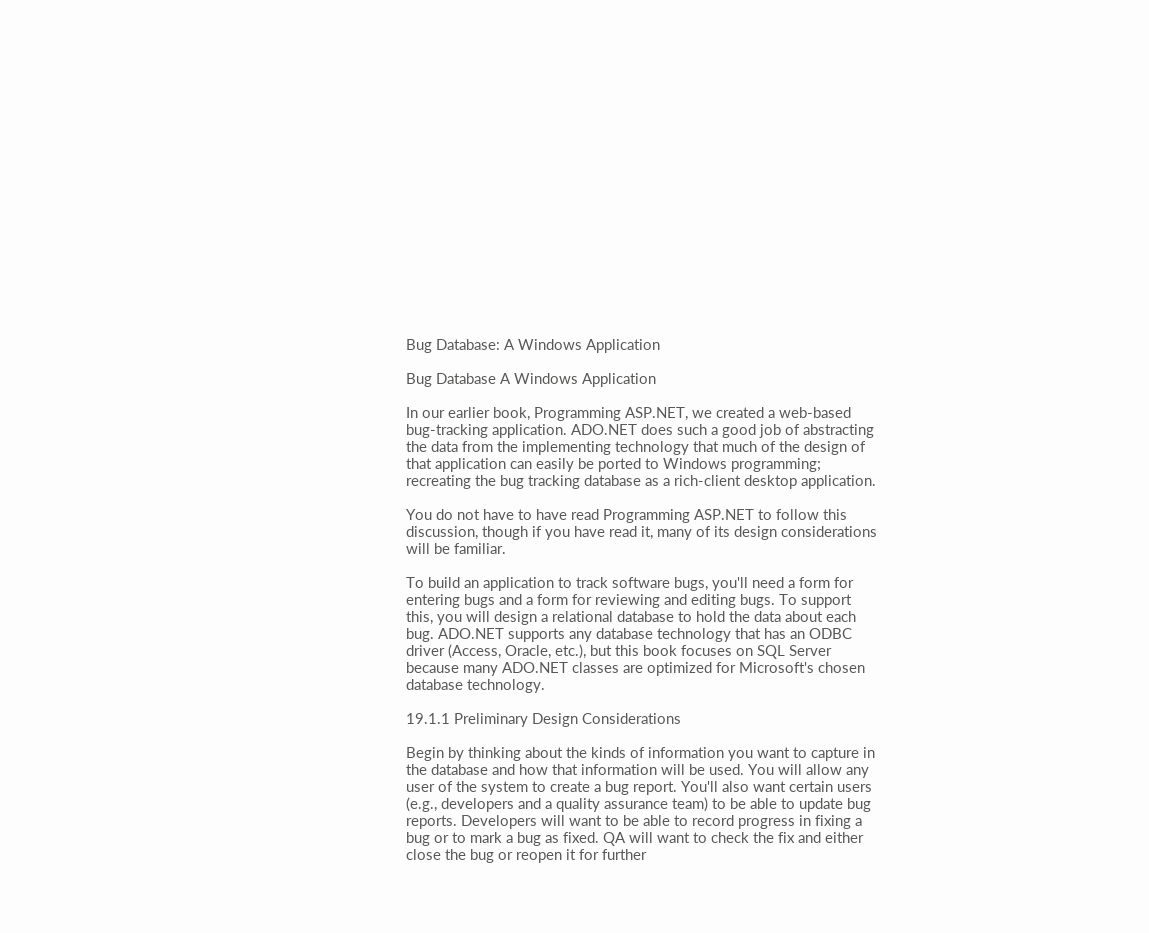Bug Database: A Windows Application

Bug Database A Windows Application

In our earlier book, Programming ASP.NET, we created a web-based bug-tracking application. ADO.NET does such a good job of abstracting the data from the implementing technology that much of the design of that application can easily be ported to Windows programming; recreating the bug tracking database as a rich-client desktop application.

You do not have to have read Programming ASP.NET to follow this discussion, though if you have read it, many of its design considerations will be familiar.

To build an application to track software bugs, you'll need a form for entering bugs and a form for reviewing and editing bugs. To support this, you will design a relational database to hold the data about each bug. ADO.NET supports any database technology that has an ODBC driver (Access, Oracle, etc.), but this book focuses on SQL Server because many ADO.NET classes are optimized for Microsoft's chosen database technology.

19.1.1 Preliminary Design Considerations

Begin by thinking about the kinds of information you want to capture in the database and how that information will be used. You will allow any user of the system to create a bug report. You'll also want certain users (e.g., developers and a quality assurance team) to be able to update bug reports. Developers will want to be able to record progress in fixing a bug or to mark a bug as fixed. QA will want to check the fix and either close the bug or reopen it for further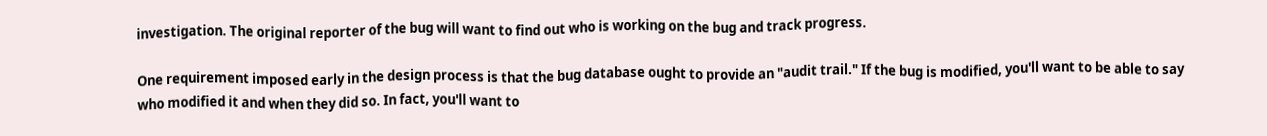investigation. The original reporter of the bug will want to find out who is working on the bug and track progress.

One requirement imposed early in the design process is that the bug database ought to provide an "audit trail." If the bug is modified, you'll want to be able to say who modified it and when they did so. In fact, you'll want to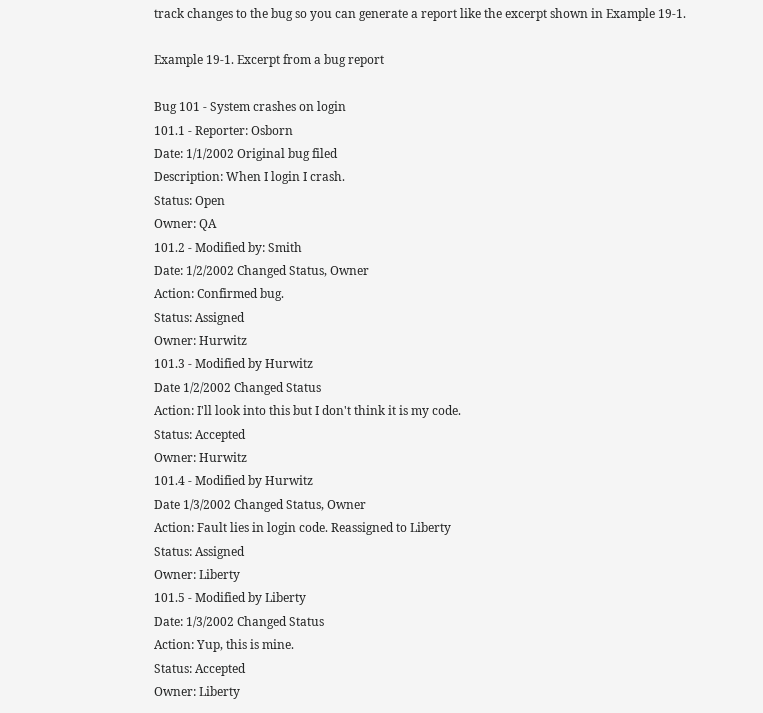track changes to the bug so you can generate a report like the excerpt shown in Example 19-1.

Example 19-1. Excerpt from a bug report

Bug 101 - System crashes on login
101.1 - Reporter: Osborn
Date: 1/1/2002 Original bug filed
Description: When I login I crash.
Status: Open
Owner: QA
101.2 - Modified by: Smith
Date: 1/2/2002 Changed Status, Owner
Action: Confirmed bug.
Status: Assigned
Owner: Hurwitz
101.3 - Modified by Hurwitz
Date 1/2/2002 Changed Status
Action: I'll look into this but I don't think it is my code.
Status: Accepted
Owner: Hurwitz
101.4 - Modified by Hurwitz
Date 1/3/2002 Changed Status, Owner
Action: Fault lies in login code. Reassigned to Liberty
Status: Assigned
Owner: Liberty
101.5 - Modified by Liberty
Date: 1/3/2002 Changed Status
Action: Yup, this is mine.
Status: Accepted
Owner: Liberty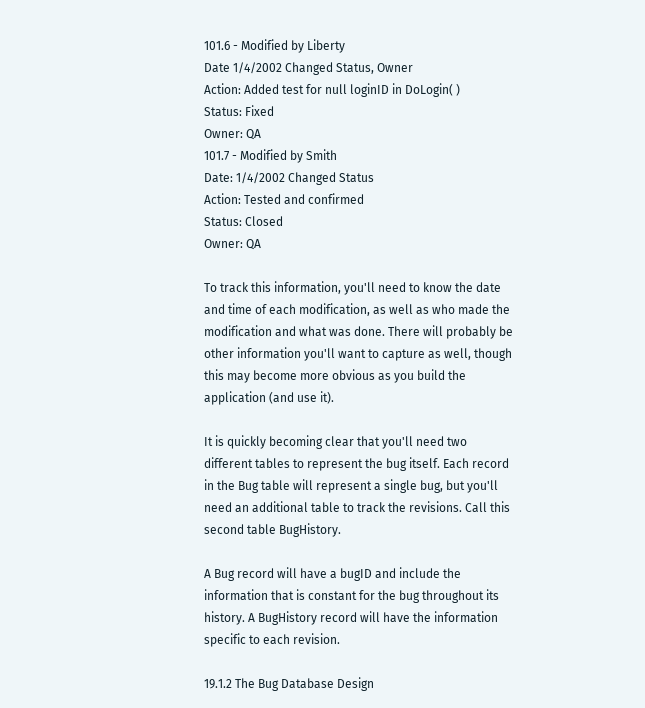101.6 - Modified by Liberty
Date 1/4/2002 Changed Status, Owner
Action: Added test for null loginID in DoLogin( )
Status: Fixed
Owner: QA
101.7 - Modified by Smith
Date: 1/4/2002 Changed Status
Action: Tested and confirmed
Status: Closed
Owner: QA

To track this information, you'll need to know the date and time of each modification, as well as who made the modification and what was done. There will probably be other information you'll want to capture as well, though this may become more obvious as you build the application (and use it).

It is quickly becoming clear that you'll need two different tables to represent the bug itself. Each record in the Bug table will represent a single bug, but you'll need an additional table to track the revisions. Call this second table BugHistory.

A Bug record will have a bugID and include the information that is constant for the bug throughout its history. A BugHistory record will have the information specific to each revision.

19.1.2 The Bug Database Design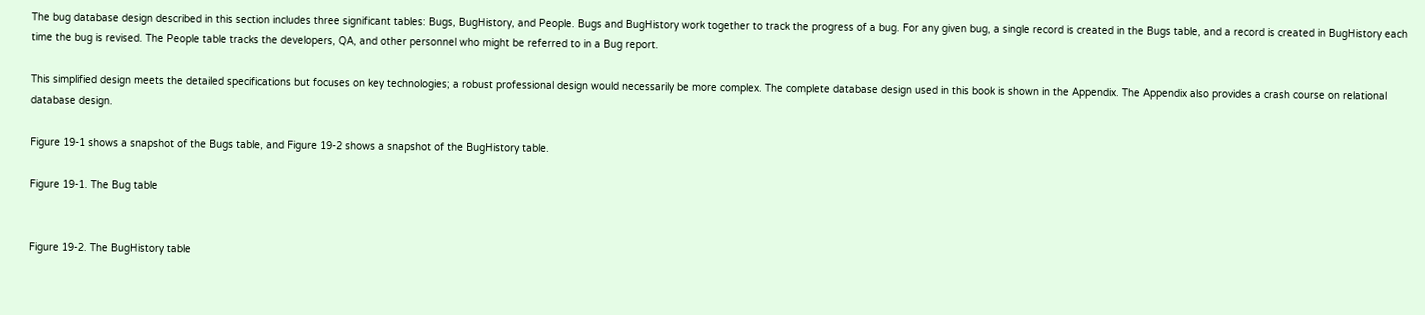The bug database design described in this section includes three significant tables: Bugs, BugHistory, and People. Bugs and BugHistory work together to track the progress of a bug. For any given bug, a single record is created in the Bugs table, and a record is created in BugHistory each time the bug is revised. The People table tracks the developers, QA, and other personnel who might be referred to in a Bug report.

This simplified design meets the detailed specifications but focuses on key technologies; a robust professional design would necessarily be more complex. The complete database design used in this book is shown in the Appendix. The Appendix also provides a crash course on relational database design.

Figure 19-1 shows a snapshot of the Bugs table, and Figure 19-2 shows a snapshot of the BugHistory table.

Figure 19-1. The Bug table


Figure 19-2. The BugHistory table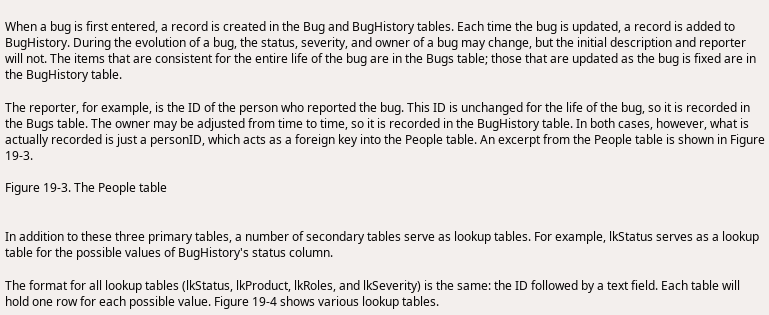When a bug is first entered, a record is created in the Bug and BugHistory tables. Each time the bug is updated, a record is added to BugHistory. During the evolution of a bug, the status, severity, and owner of a bug may change, but the initial description and reporter will not. The items that are consistent for the entire life of the bug are in the Bugs table; those that are updated as the bug is fixed are in the BugHistory table.

The reporter, for example, is the ID of the person who reported the bug. This ID is unchanged for the life of the bug, so it is recorded in the Bugs table. The owner may be adjusted from time to time, so it is recorded in the BugHistory table. In both cases, however, what is actually recorded is just a personID, which acts as a foreign key into the People table. An excerpt from the People table is shown in Figure 19-3.

Figure 19-3. The People table


In addition to these three primary tables, a number of secondary tables serve as lookup tables. For example, lkStatus serves as a lookup table for the possible values of BugHistory's status column.

The format for all lookup tables (lkStatus, lkProduct, lkRoles, and lkSeverity) is the same: the ID followed by a text field. Each table will hold one row for each possible value. Figure 19-4 shows various lookup tables.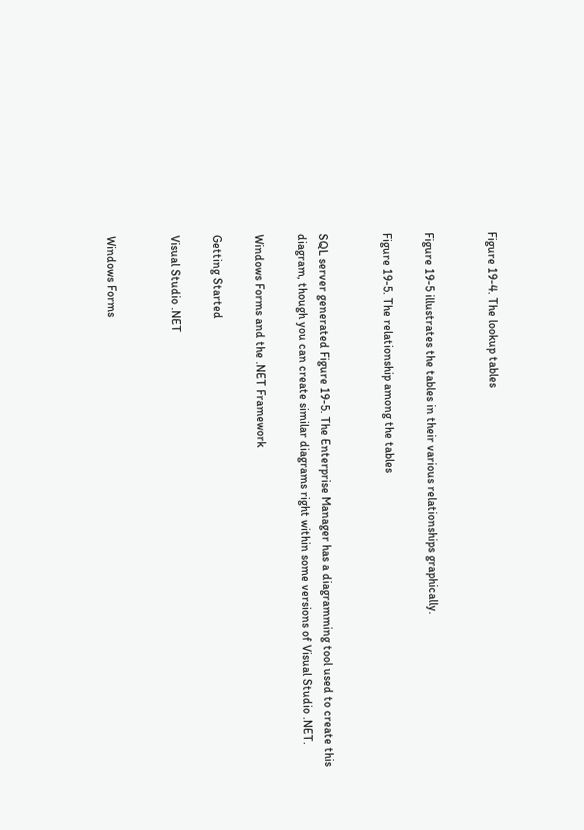Figure 19-4. The lookup tables


Figure 19-5 illustrates the tables in their various relationships graphically.

Figure 19-5. The relationship among the tables


SQL server generated Figure 19-5. The Enterprise Manager has a diagramming tool used to create this diagram, though you can create similar diagrams right within some versions of Visual Studio .NET.

Windows Forms and the .NET Framework

Getting Started

Visual Studio .NET


Windows Forms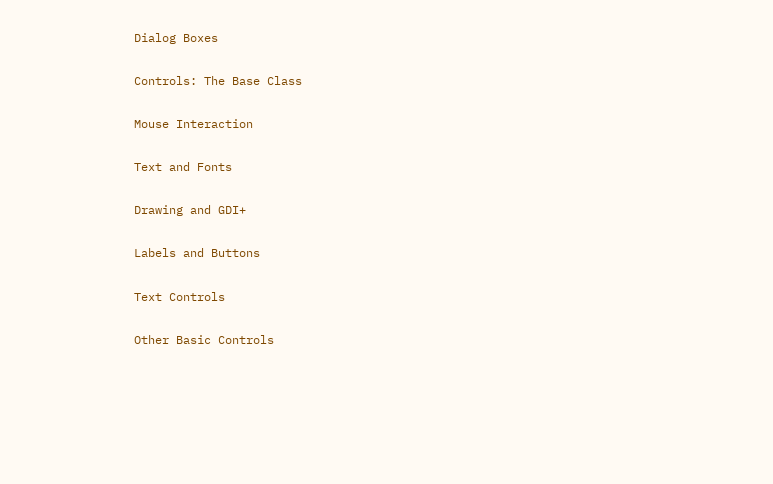Dialog Boxes

Controls: The Base Class

Mouse Interaction

Text and Fonts

Drawing and GDI+

Labels and Buttons

Text Controls

Other Basic Controls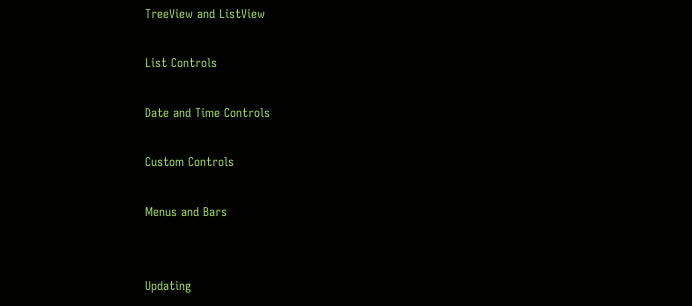TreeView and ListView

List Controls

Date and Time Controls

Custom Controls

Menus and Bars


Updating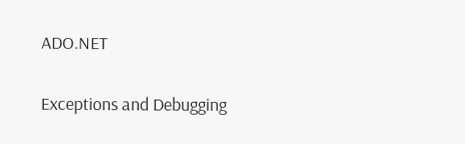ADO.NET

Exceptions and Debugging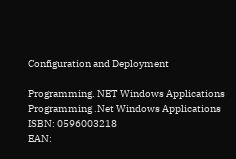Configuration and Deployment

Programming. NET Windows Applications
Programming .Net Windows Applications
ISBN: 0596003218
EAN: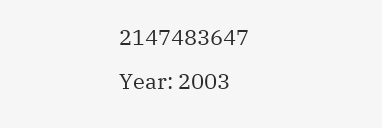2147483647
Year: 2003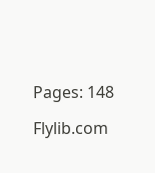Pages: 148

Flylib.com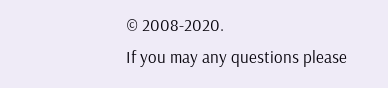© 2008-2020.
If you may any questions please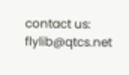contact us: flylib@qtcs.net